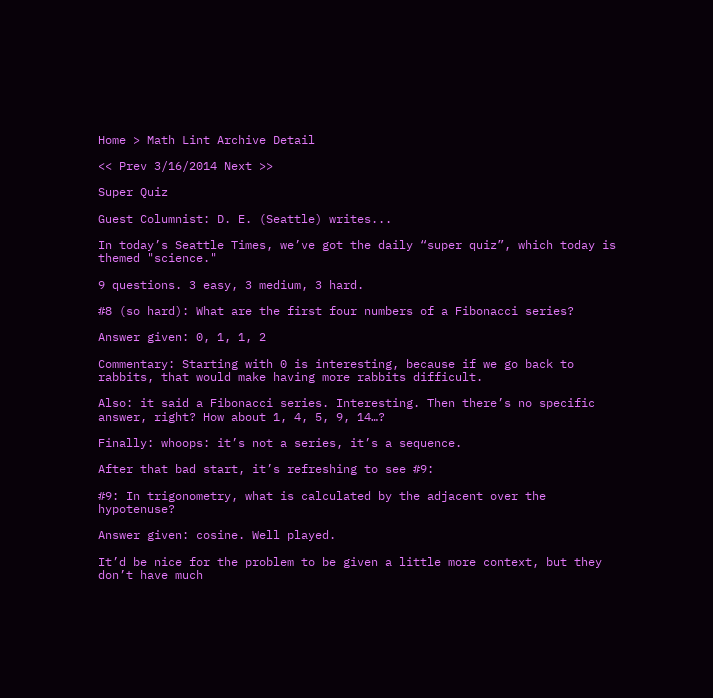Home > Math Lint Archive Detail

<< Prev 3/16/2014 Next >>

Super Quiz

Guest Columnist: D. E. (Seattle) writes...

In today’s Seattle Times, we’ve got the daily “super quiz”, which today is themed "science."

9 questions. 3 easy, 3 medium, 3 hard.

#8 (so hard): What are the first four numbers of a Fibonacci series?

Answer given: 0, 1, 1, 2

Commentary: Starting with 0 is interesting, because if we go back to rabbits, that would make having more rabbits difficult.

Also: it said a Fibonacci series. Interesting. Then there’s no specific answer, right? How about 1, 4, 5, 9, 14…?

Finally: whoops: it’s not a series, it’s a sequence.

After that bad start, it’s refreshing to see #9:

#9: In trigonometry, what is calculated by the adjacent over the hypotenuse?

Answer given: cosine. Well played.

It’d be nice for the problem to be given a little more context, but they don’t have much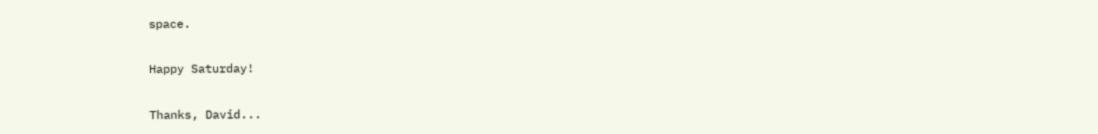space.

Happy Saturday!

Thanks, David...